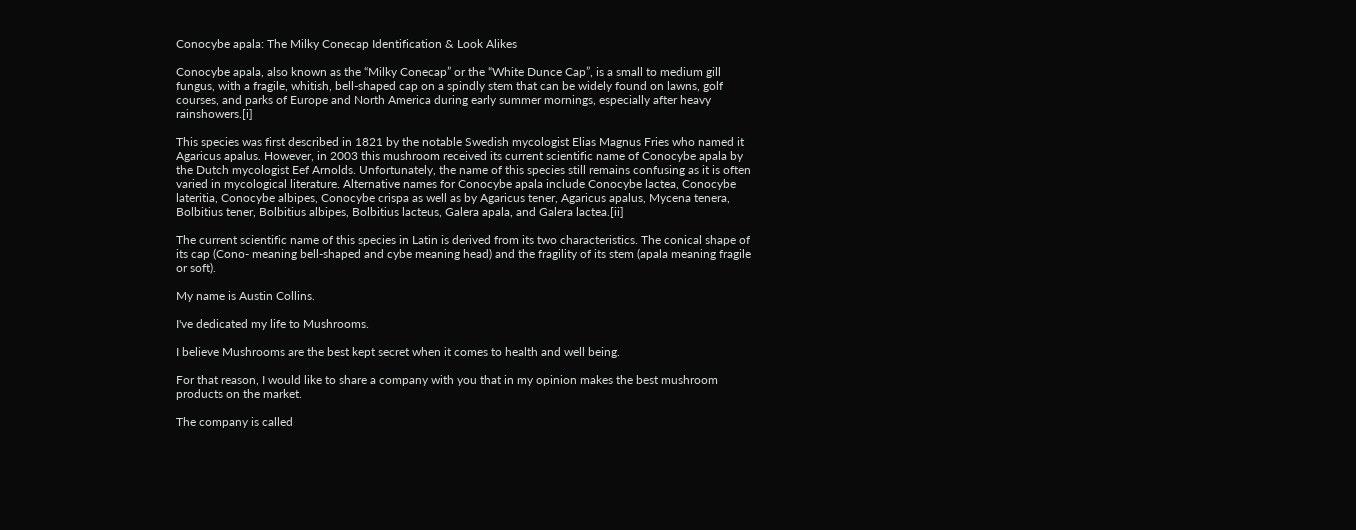Conocybe apala: The Milky Conecap Identification & Look Alikes

Conocybe apala, also known as the “Milky Conecap” or the “White Dunce Cap”, is a small to medium gill fungus, with a fragile, whitish, bell-shaped cap on a spindly stem that can be widely found on lawns, golf courses, and parks of Europe and North America during early summer mornings, especially after heavy rainshowers.[i]

This species was first described in 1821 by the notable Swedish mycologist Elias Magnus Fries who named it Agaricus apalus. However, in 2003 this mushroom received its current scientific name of Conocybe apala by the Dutch mycologist Eef Arnolds. Unfortunately, the name of this species still remains confusing as it is often varied in mycological literature. Alternative names for Conocybe apala include Conocybe lactea, Conocybe lateritia, Conocybe albipes, Conocybe crispa as well as by Agaricus tener, Agaricus apalus, Mycena tenera, Bolbitius tener, Bolbitius albipes, Bolbitius lacteus, Galera apala, and Galera lactea.[ii]

The current scientific name of this species in Latin is derived from its two characteristics. The conical shape of its cap (Cono- meaning bell-shaped and cybe meaning head) and the fragility of its stem (apala meaning fragile or soft).

My name is Austin Collins.

I've dedicated my life to Mushrooms.

I believe Mushrooms are the best kept secret when it comes to health and well being.

For that reason, I would like to share a company with you that in my opinion makes the best mushroom products on the market.

The company is called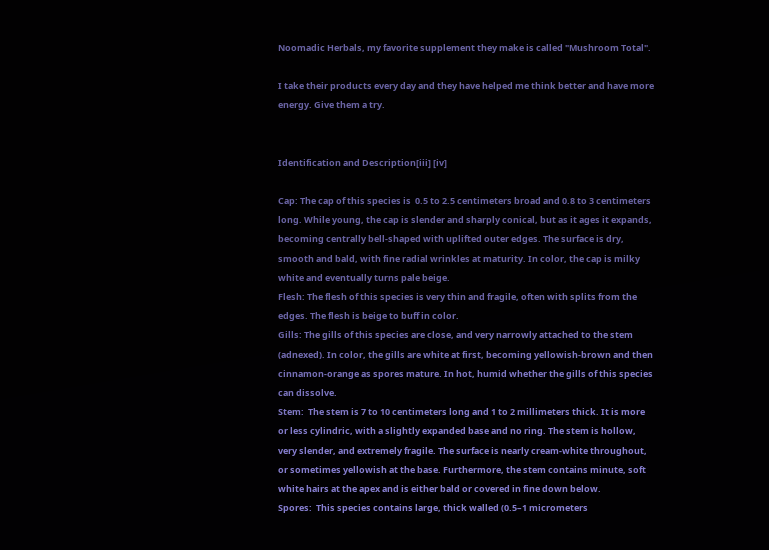Noomadic Herbals, my favorite supplement they make is called "Mushroom Total".

I take their products every day and they have helped me think better and have more energy. Give them a try.


Identification and Description[iii] [iv]

Cap: The cap of this species is  0.5 to 2.5 centimeters broad and 0.8 to 3 centimeters long. While young, the cap is slender and sharply conical, but as it ages it expands, becoming centrally bell-shaped with uplifted outer edges. The surface is dry, smooth and bald, with fine radial wrinkles at maturity. In color, the cap is milky white and eventually turns pale beige.
Flesh: The flesh of this species is very thin and fragile, often with splits from the edges. The flesh is beige to buff in color.
Gills: The gills of this species are close, and very narrowly attached to the stem (adnexed). In color, the gills are white at first, becoming yellowish-brown and then cinnamon-orange as spores mature. In hot, humid whether the gills of this species can dissolve.
Stem:  The stem is 7 to 10 centimeters long and 1 to 2 millimeters thick. It is more or less cylindric, with a slightly expanded base and no ring. The stem is hollow, very slender, and extremely fragile. The surface is nearly cream-white throughout, or sometimes yellowish at the base. Furthermore, the stem contains minute, soft white hairs at the apex and is either bald or covered in fine down below.
Spores:  This species contains large, thick walled (0.5–1 micrometers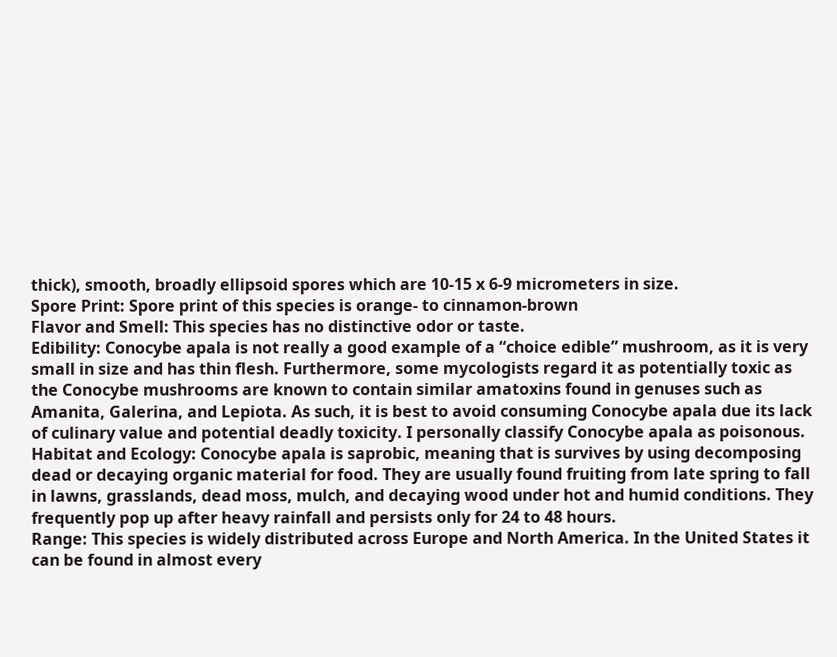thick), smooth, broadly ellipsoid spores which are 10-15 x 6-9 micrometers in size.
Spore Print: Spore print of this species is orange- to cinnamon-brown
Flavor and Smell: This species has no distinctive odor or taste.
Edibility: Conocybe apala is not really a good example of a “choice edible” mushroom, as it is very small in size and has thin flesh. Furthermore, some mycologists regard it as potentially toxic as the Conocybe mushrooms are known to contain similar amatoxins found in genuses such as Amanita, Galerina, and Lepiota. As such, it is best to avoid consuming Conocybe apala due its lack of culinary value and potential deadly toxicity. I personally classify Conocybe apala as poisonous.
Habitat and Ecology: Conocybe apala is saprobic, meaning that is survives by using decomposing dead or decaying organic material for food. They are usually found fruiting from late spring to fall in lawns, grasslands, dead moss, mulch, and decaying wood under hot and humid conditions. They frequently pop up after heavy rainfall and persists only for 24 to 48 hours.
Range: This species is widely distributed across Europe and North America. In the United States it can be found in almost every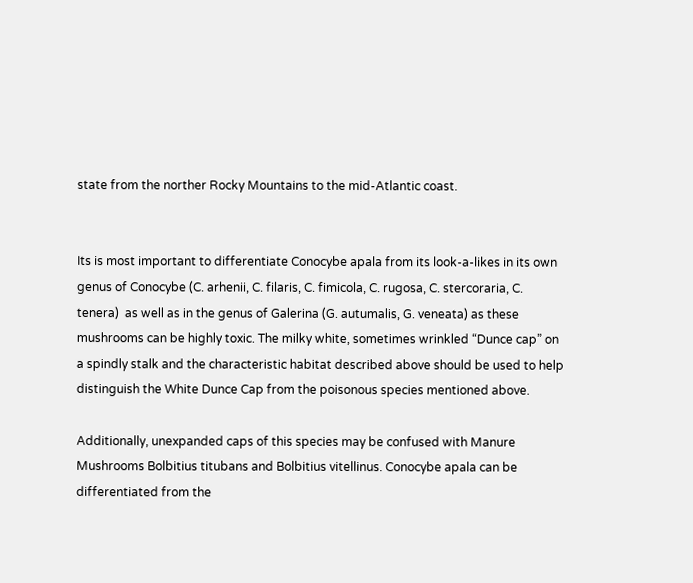state from the norther Rocky Mountains to the mid-Atlantic coast.


Its is most important to differentiate Conocybe apala from its look-a-likes in its own genus of Conocybe (C. arhenii, C. filaris, C. fimicola, C. rugosa, C. stercoraria, C. tenera)  as well as in the genus of Galerina (G. autumalis, G. veneata) as these mushrooms can be highly toxic. The milky white, sometimes wrinkled “Dunce cap” on a spindly stalk and the characteristic habitat described above should be used to help distinguish the White Dunce Cap from the poisonous species mentioned above.

Additionally, unexpanded caps of this species may be confused with Manure Mushrooms Bolbitius titubans and Bolbitius vitellinus. Conocybe apala can be differentiated from the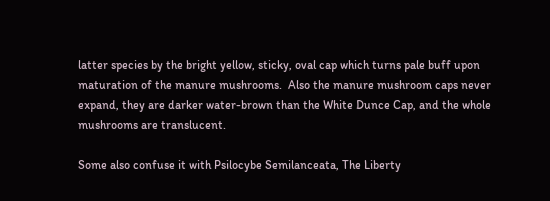latter species by the bright yellow, sticky, oval cap which turns pale buff upon maturation of the manure mushrooms.  Also the manure mushroom caps never expand, they are darker water-brown than the White Dunce Cap, and the whole mushrooms are translucent.

Some also confuse it with Psilocybe Semilanceata, The Liberty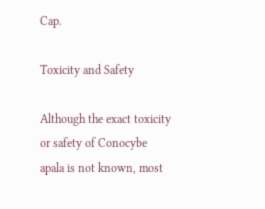Cap.

Toxicity and Safety

Although the exact toxicity or safety of Conocybe apala is not known, most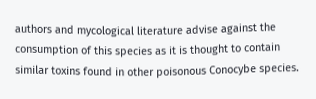authors and mycological literature advise against the consumption of this species as it is thought to contain similar toxins found in other poisonous Conocybe species.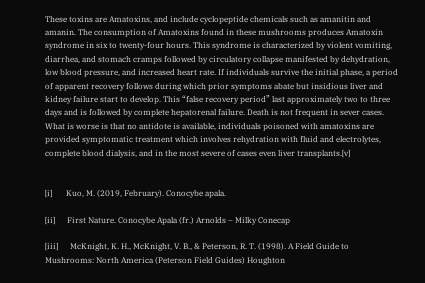These toxins are Amatoxins, and include cyclopeptide chemicals such as amanitin and amanin. The consumption of Amatoxins found in these mushrooms produces Amatoxin syndrome in six to twenty-four hours. This syndrome is characterized by violent vomiting, diarrhea, and stomach cramps followed by circulatory collapse manifested by dehydration, low blood pressure, and increased heart rate. If individuals survive the initial phase, a period of apparent recovery follows during which prior symptoms abate but insidious liver and kidney failure start to develop. This “false recovery period” last approximately two to three days and is followed by complete hepatorenal failure. Death is not frequent in sever cases. What is worse is that no antidote is available, individuals poisoned with amatoxins are provided symptomatic treatment which involves rehydration with fluid and electrolytes, complete blood dialysis, and in the most severe of cases even liver transplants.[v]


[i]       Kuo, M. (2019, February). Conocybe apala.

[ii]      First Nature. Conocybe Apala (fr.) Arnolds – Milky Conecap

[iii]      McKnight, K. H., McKnight, V. B., & Peterson, R. T. (1998). A Field Guide to Mushrooms: North America (Peterson Field Guides) Houghton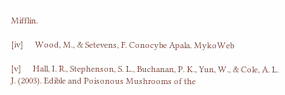Mifflin.

[iv]      Wood, M., & Setevens, F. Conocybe Apala. MykoWeb

[v]      Hall, I. R., Stephenson, S. L., Buchanan, P. K., Yun, W., & Cole, A. L. J. (2003). Edible and Poisonous Mushrooms of the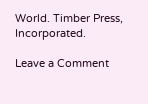World. Timber Press, Incorporated.

Leave a Comment